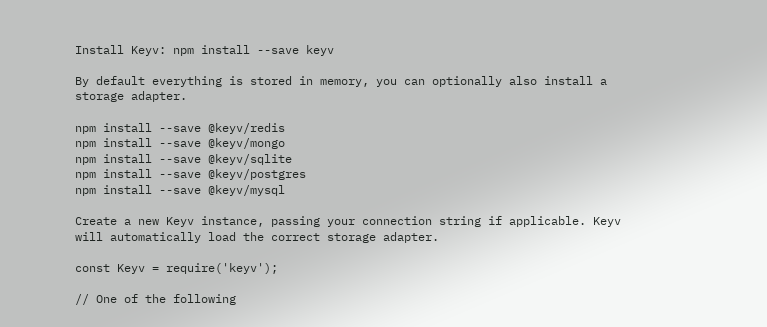Install Keyv: npm install --save keyv

By default everything is stored in memory, you can optionally also install a storage adapter.

npm install --save @keyv/redis
npm install --save @keyv/mongo
npm install --save @keyv/sqlite
npm install --save @keyv/postgres
npm install --save @keyv/mysql

Create a new Keyv instance, passing your connection string if applicable. Keyv will automatically load the correct storage adapter.

const Keyv = require('keyv');

// One of the following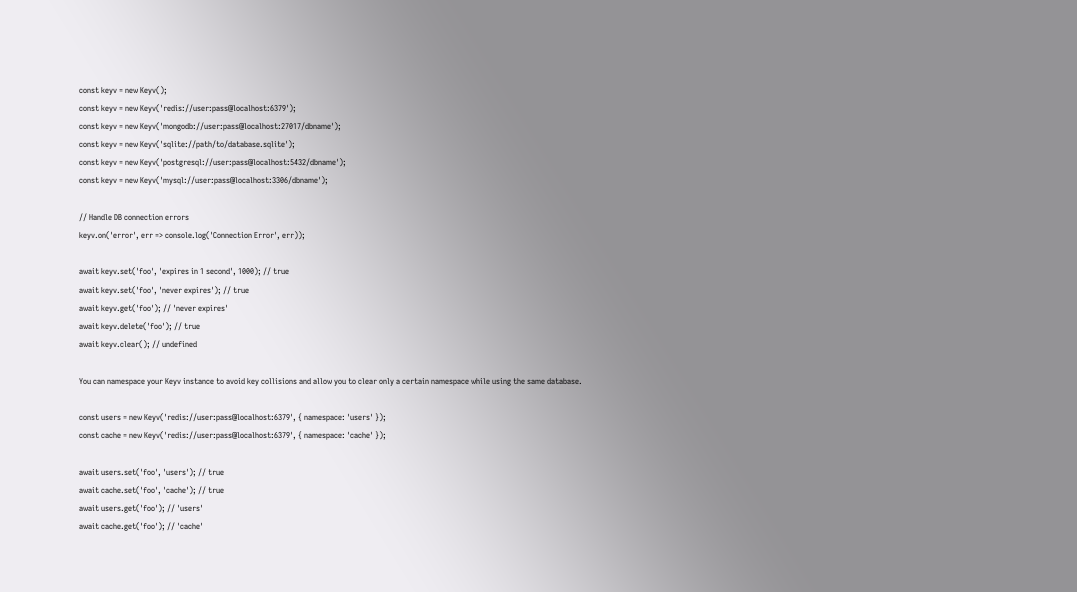const keyv = new Keyv();
const keyv = new Keyv('redis://user:pass@localhost:6379');
const keyv = new Keyv('mongodb://user:pass@localhost:27017/dbname');
const keyv = new Keyv('sqlite://path/to/database.sqlite');
const keyv = new Keyv('postgresql://user:pass@localhost:5432/dbname');
const keyv = new Keyv('mysql://user:pass@localhost:3306/dbname');

// Handle DB connection errors
keyv.on('error', err => console.log('Connection Error', err));

await keyv.set('foo', 'expires in 1 second', 1000); // true
await keyv.set('foo', 'never expires'); // true
await keyv.get('foo'); // 'never expires'
await keyv.delete('foo'); // true
await keyv.clear(); // undefined

You can namespace your Keyv instance to avoid key collisions and allow you to clear only a certain namespace while using the same database.

const users = new Keyv('redis://user:pass@localhost:6379', { namespace: 'users' });
const cache = new Keyv('redis://user:pass@localhost:6379', { namespace: 'cache' });

await users.set('foo', 'users'); // true
await cache.set('foo', 'cache'); // true
await users.get('foo'); // 'users'
await cache.get('foo'); // 'cache'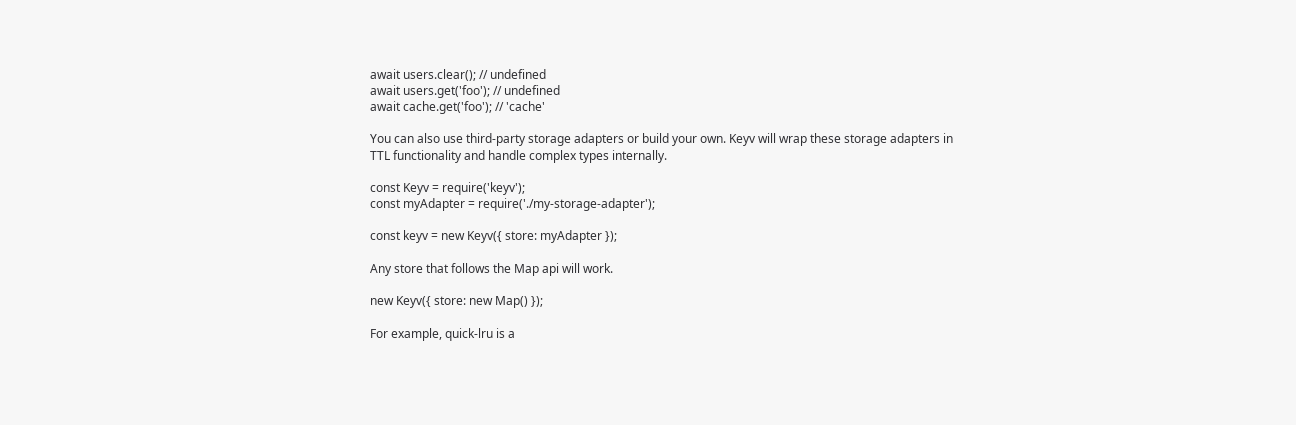await users.clear(); // undefined
await users.get('foo'); // undefined
await cache.get('foo'); // 'cache'

You can also use third-party storage adapters or build your own. Keyv will wrap these storage adapters in TTL functionality and handle complex types internally.

const Keyv = require('keyv');
const myAdapter = require('./my-storage-adapter');

const keyv = new Keyv({ store: myAdapter });

Any store that follows the Map api will work.

new Keyv({ store: new Map() });

For example, quick-lru is a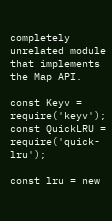completely unrelated module that implements the Map API.

const Keyv = require('keyv');
const QuickLRU = require('quick-lru');

const lru = new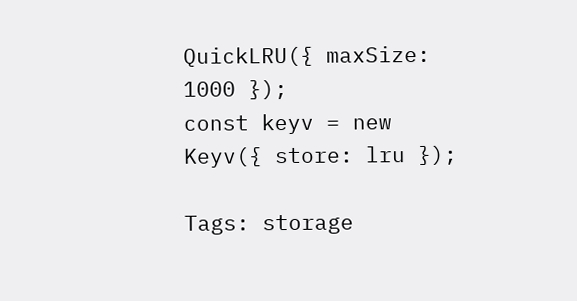QuickLRU({ maxSize: 1000 });
const keyv = new Keyv({ store: lru });

Tags: storage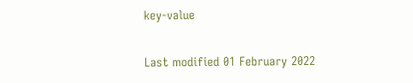key-value

Last modified 01 February 2022